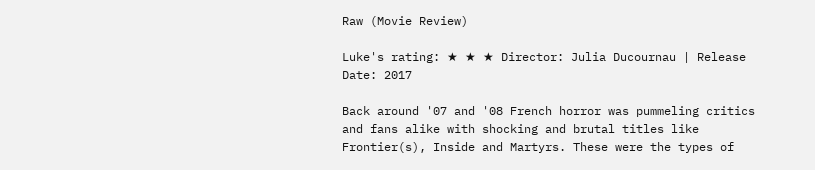Raw (Movie Review)

Luke's rating: ★ ★ ★ Director: Julia Ducournau | Release Date: 2017

Back around '07 and '08 French horror was pummeling critics and fans alike with shocking and brutal titles like Frontier(s), Inside and Martyrs. These were the types of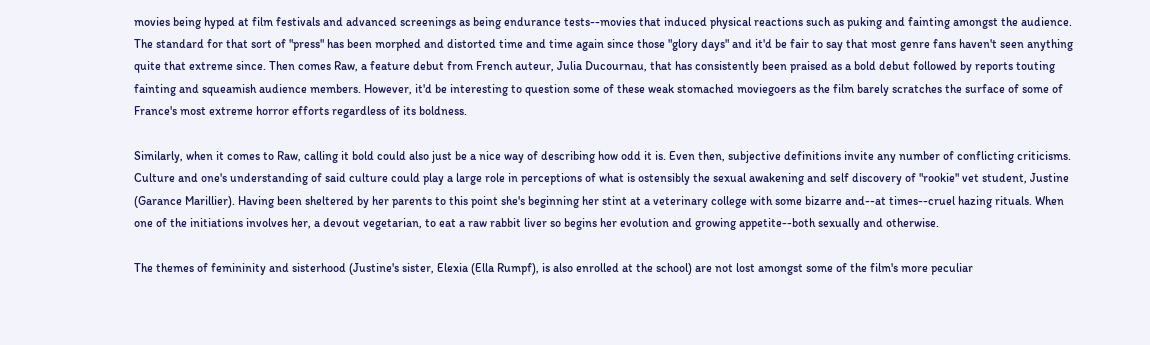movies being hyped at film festivals and advanced screenings as being endurance tests--movies that induced physical reactions such as puking and fainting amongst the audience. The standard for that sort of "press" has been morphed and distorted time and time again since those "glory days" and it'd be fair to say that most genre fans haven't seen anything quite that extreme since. Then comes Raw, a feature debut from French auteur, Julia Ducournau, that has consistently been praised as a bold debut followed by reports touting fainting and squeamish audience members. However, it'd be interesting to question some of these weak stomached moviegoers as the film barely scratches the surface of some of France's most extreme horror efforts regardless of its boldness.

Similarly, when it comes to Raw, calling it bold could also just be a nice way of describing how odd it is. Even then, subjective definitions invite any number of conflicting criticisms. Culture and one's understanding of said culture could play a large role in perceptions of what is ostensibly the sexual awakening and self discovery of "rookie" vet student, Justine (Garance Marillier). Having been sheltered by her parents to this point she's beginning her stint at a veterinary college with some bizarre and--at times--cruel hazing rituals. When one of the initiations involves her, a devout vegetarian, to eat a raw rabbit liver so begins her evolution and growing appetite--both sexually and otherwise.

The themes of femininity and sisterhood (Justine's sister, Elexia (Ella Rumpf), is also enrolled at the school) are not lost amongst some of the film's more peculiar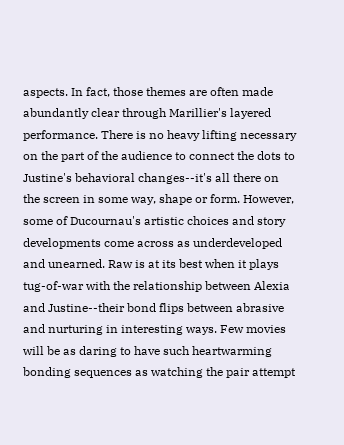aspects. In fact, those themes are often made abundantly clear through Marillier's layered performance. There is no heavy lifting necessary on the part of the audience to connect the dots to Justine's behavioral changes--it's all there on the screen in some way, shape or form. However, some of Ducournau's artistic choices and story developments come across as underdeveloped and unearned. Raw is at its best when it plays tug-of-war with the relationship between Alexia and Justine--their bond flips between abrasive and nurturing in interesting ways. Few movies will be as daring to have such heartwarming bonding sequences as watching the pair attempt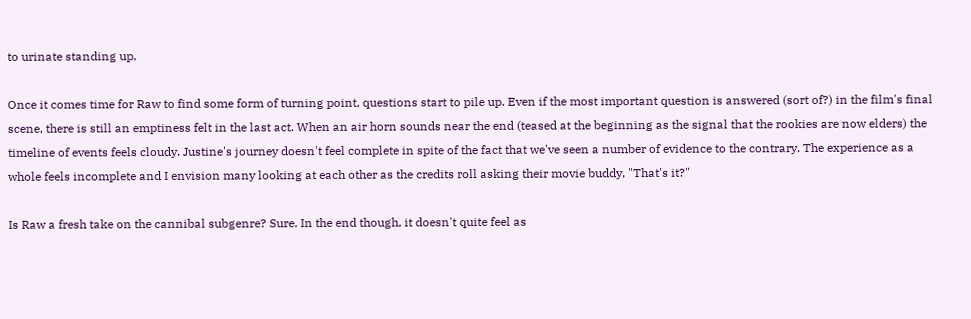to urinate standing up.

Once it comes time for Raw to find some form of turning point, questions start to pile up. Even if the most important question is answered (sort of?) in the film's final scene, there is still an emptiness felt in the last act. When an air horn sounds near the end (teased at the beginning as the signal that the rookies are now elders) the timeline of events feels cloudy. Justine's journey doesn't feel complete in spite of the fact that we've seen a number of evidence to the contrary. The experience as a whole feels incomplete and I envision many looking at each other as the credits roll asking their movie buddy, "That's it?"

Is Raw a fresh take on the cannibal subgenre? Sure. In the end though, it doesn't quite feel as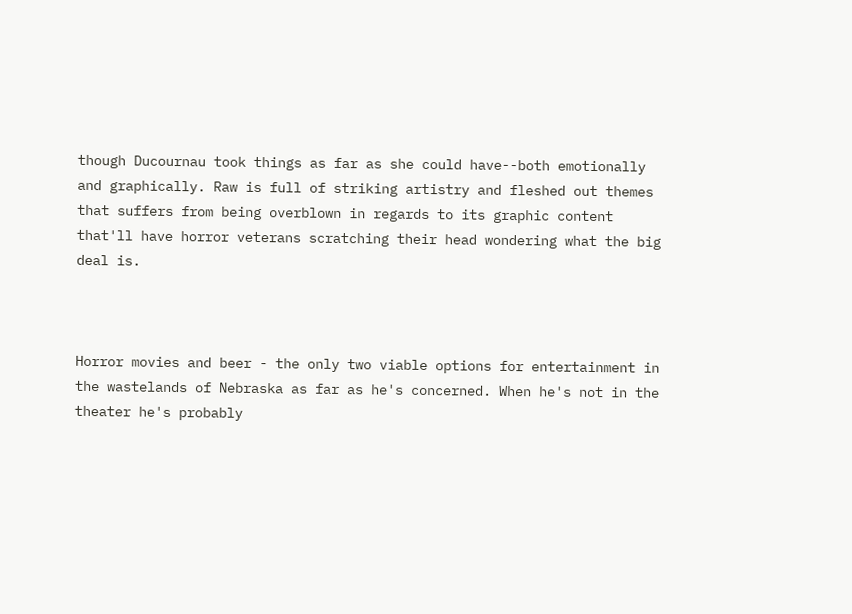though Ducournau took things as far as she could have--both emotionally and graphically. Raw is full of striking artistry and fleshed out themes that suffers from being overblown in regards to its graphic content that'll have horror veterans scratching their head wondering what the big deal is.



Horror movies and beer - the only two viable options for entertainment in the wastelands of Nebraska as far as he's concerned. When he's not in the theater he's probably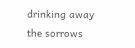drinking away the sorrows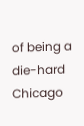of being a die-hard Chicago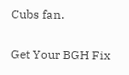Cubs fan.

Get Your BGH Fix